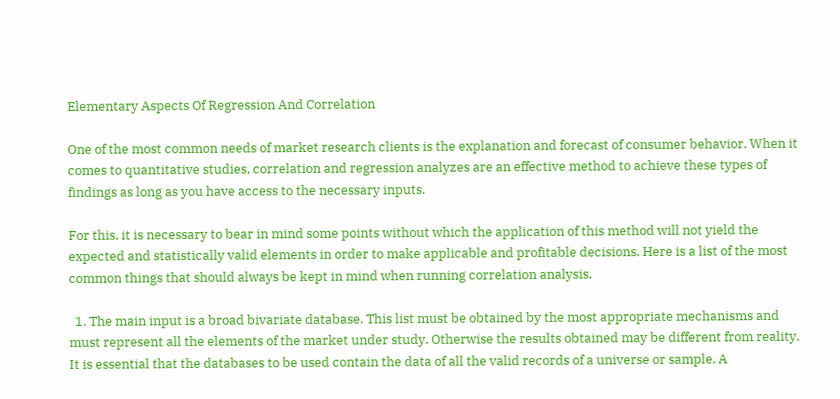Elementary Aspects Of Regression And Correlation

One of the most common needs of market research clients is the explanation and forecast of consumer behavior. When it comes to quantitative studies, correlation and regression analyzes are an effective method to achieve these types of findings as long as you have access to the necessary inputs.

For this, it is necessary to bear in mind some points without which the application of this method will not yield the expected and statistically valid elements in order to make applicable and profitable decisions. Here is a list of the most common things that should always be kept in mind when running correlation analysis.

  1. The main input is a broad bivariate database. This list must be obtained by the most appropriate mechanisms and must represent all the elements of the market under study. Otherwise the results obtained may be different from reality. It is essential that the databases to be used contain the data of all the valid records of a universe or sample. A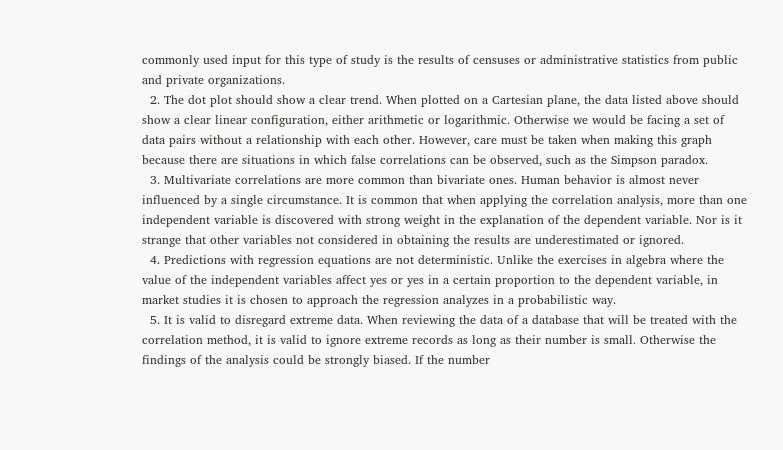commonly used input for this type of study is the results of censuses or administrative statistics from public and private organizations.
  2. The dot plot should show a clear trend. When plotted on a Cartesian plane, the data listed above should show a clear linear configuration, either arithmetic or logarithmic. Otherwise we would be facing a set of data pairs without a relationship with each other. However, care must be taken when making this graph because there are situations in which false correlations can be observed, such as the Simpson paradox.
  3. Multivariate correlations are more common than bivariate ones. Human behavior is almost never influenced by a single circumstance. It is common that when applying the correlation analysis, more than one independent variable is discovered with strong weight in the explanation of the dependent variable. Nor is it strange that other variables not considered in obtaining the results are underestimated or ignored.
  4. Predictions with regression equations are not deterministic. Unlike the exercises in algebra where the value of the independent variables affect yes or yes in a certain proportion to the dependent variable, in market studies it is chosen to approach the regression analyzes in a probabilistic way.
  5. It is valid to disregard extreme data. When reviewing the data of a database that will be treated with the correlation method, it is valid to ignore extreme records as long as their number is small. Otherwise the findings of the analysis could be strongly biased. If the number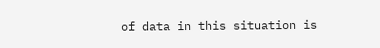of data in this situation is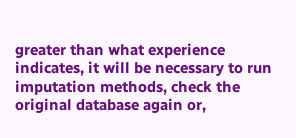greater than what experience indicates, it will be necessary to run imputation methods, check the original database again or,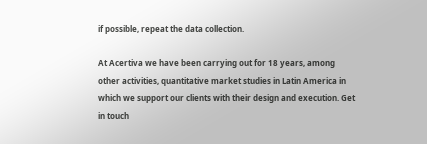if possible, repeat the data collection.

At Acertiva we have been carrying out for 18 years, among other activities, quantitative market studies in Latin America in which we support our clients with their design and execution. Get in touch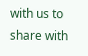with us to share with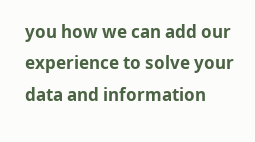you how we can add our experience to solve your data and information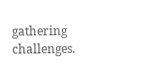gathering challenges.